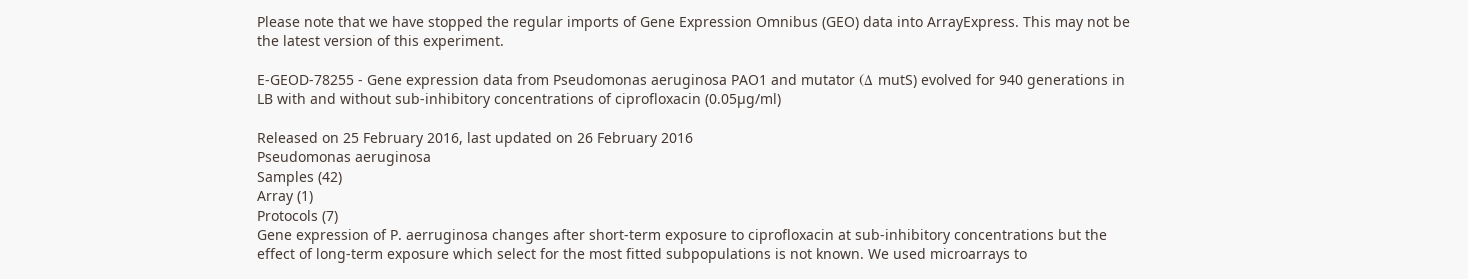Please note that we have stopped the regular imports of Gene Expression Omnibus (GEO) data into ArrayExpress. This may not be the latest version of this experiment.

E-GEOD-78255 - Gene expression data from Pseudomonas aeruginosa PAO1 and mutator (Δ mutS) evolved for 940 generations in LB with and without sub-inhibitory concentrations of ciprofloxacin (0.05µg/ml)

Released on 25 February 2016, last updated on 26 February 2016
Pseudomonas aeruginosa
Samples (42)
Array (1)
Protocols (7)
Gene expression of P. aerruginosa changes after short-term exposure to ciprofloxacin at sub-inhibitory concentrations but the effect of long-term exposure which select for the most fitted subpopulations is not known. We used microarrays to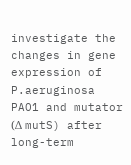investigate the changes in gene expression of P.aeruginosa PAO1 and mutator (Δ mutS) after long-term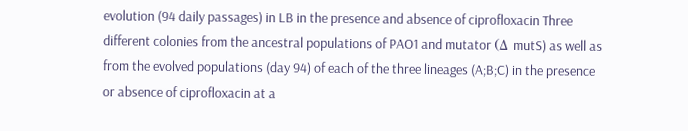evolution (94 daily passages) in LB in the presence and absence of ciprofloxacin Three different colonies from the ancestral populations of PAO1 and mutator (Δ mutS) as well as from the evolved populations (day 94) of each of the three lineages (A;B;C) in the presence or absence of ciprofloxacin at a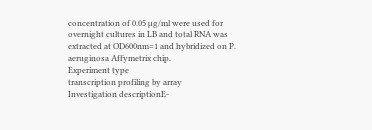concentration of 0.05 µg/ml were used for overnight cultures in LB and total RNA was extracted at OD600nm=1 and hybridized on P. aeruginosa Affymetrix chip.
Experiment type
transcription profiling by array
Investigation descriptionE-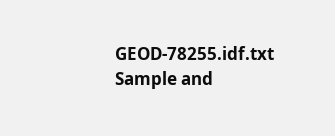GEOD-78255.idf.txt
Sample and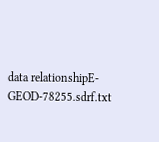data relationshipE-GEOD-78255.sdrf.txt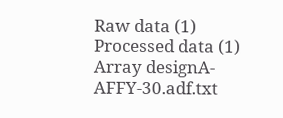Raw data (1)
Processed data (1)
Array designA-AFFY-30.adf.txt